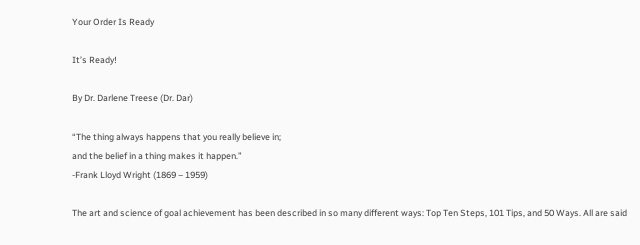Your Order Is Ready

It’s Ready!

By Dr. Darlene Treese (Dr. Dar)

“The thing always happens that you really believe in;
and the belief in a thing makes it happen.”
-Frank Lloyd Wright (1869 – 1959)

The art and science of goal achievement has been described in so many different ways: Top Ten Steps, 101 Tips, and 50 Ways. All are said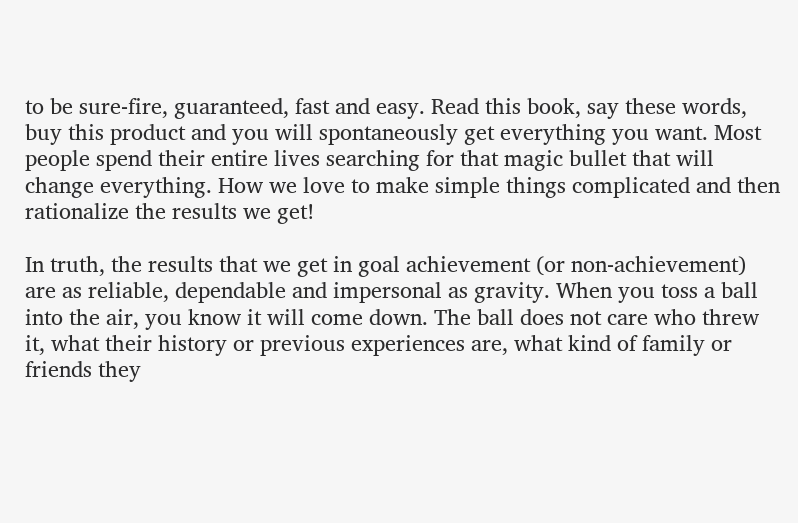to be sure-fire, guaranteed, fast and easy. Read this book, say these words, buy this product and you will spontaneously get everything you want. Most people spend their entire lives searching for that magic bullet that will change everything. How we love to make simple things complicated and then rationalize the results we get!

In truth, the results that we get in goal achievement (or non-achievement) are as reliable, dependable and impersonal as gravity. When you toss a ball into the air, you know it will come down. The ball does not care who threw it, what their history or previous experiences are, what kind of family or friends they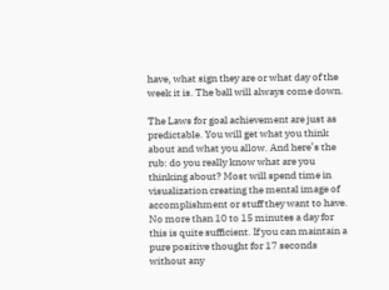have, what sign they are or what day of the week it is. The ball will always come down.

The Laws for goal achievement are just as predictable. You will get what you think about and what you allow. And here’s the rub: do you really know what are you thinking about? Most will spend time in visualization creating the mental image of accomplishment or stuff they want to have. No more than 10 to 15 minutes a day for this is quite sufficient. If you can maintain a pure positive thought for 17 seconds without any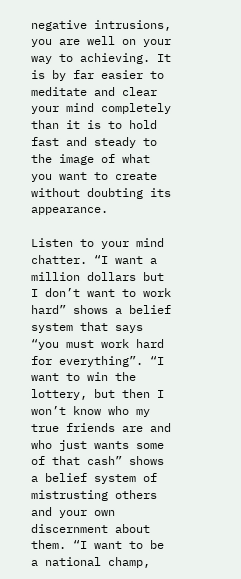negative intrusions, you are well on your way to achieving. It is by far easier to meditate and clear your mind completely than it is to hold fast and steady to the image of what you want to create without doubting its appearance.

Listen to your mind chatter. “I want a million dollars but I don’t want to work hard” shows a belief system that says “you must work hard for everything”. “I want to win the lottery, but then I won’t know who my true friends are and who just wants some of that cash” shows a belief system of mistrusting others and your own discernment about them. “I want to be a national champ,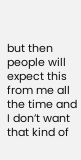but then people will expect this from me all the time and I don’t want that kind of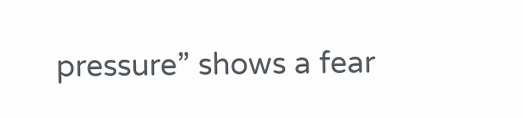pressure” shows a fear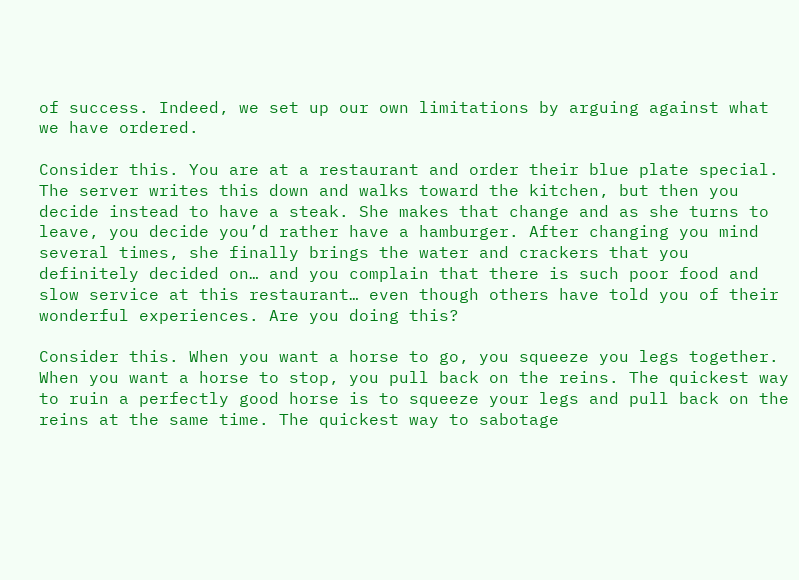of success. Indeed, we set up our own limitations by arguing against what we have ordered.

Consider this. You are at a restaurant and order their blue plate special. The server writes this down and walks toward the kitchen, but then you decide instead to have a steak. She makes that change and as she turns to leave, you decide you’d rather have a hamburger. After changing you mind several times, she finally brings the water and crackers that you definitely decided on… and you complain that there is such poor food and slow service at this restaurant… even though others have told you of their wonderful experiences. Are you doing this?

Consider this. When you want a horse to go, you squeeze you legs together. When you want a horse to stop, you pull back on the reins. The quickest way to ruin a perfectly good horse is to squeeze your legs and pull back on the reins at the same time. The quickest way to sabotage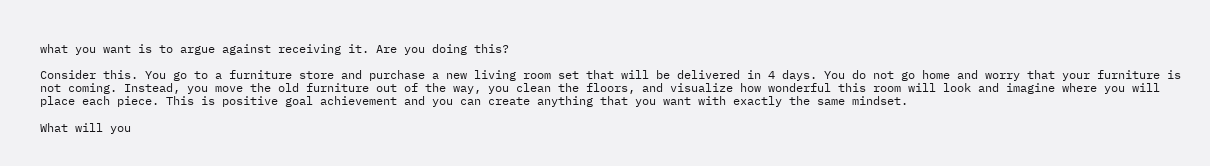what you want is to argue against receiving it. Are you doing this?

Consider this. You go to a furniture store and purchase a new living room set that will be delivered in 4 days. You do not go home and worry that your furniture is not coming. Instead, you move the old furniture out of the way, you clean the floors, and visualize how wonderful this room will look and imagine where you will place each piece. This is positive goal achievement and you can create anything that you want with exactly the same mindset.

What will you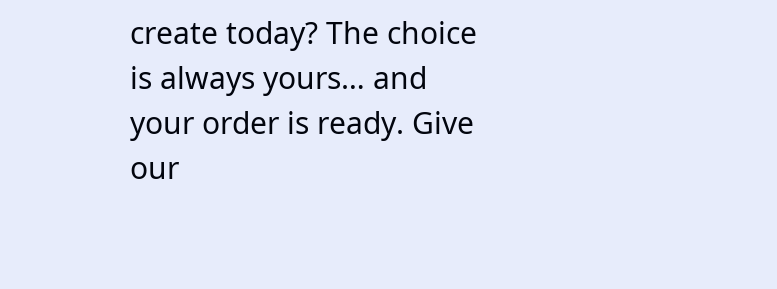create today? The choice is always yours… and your order is ready. Give our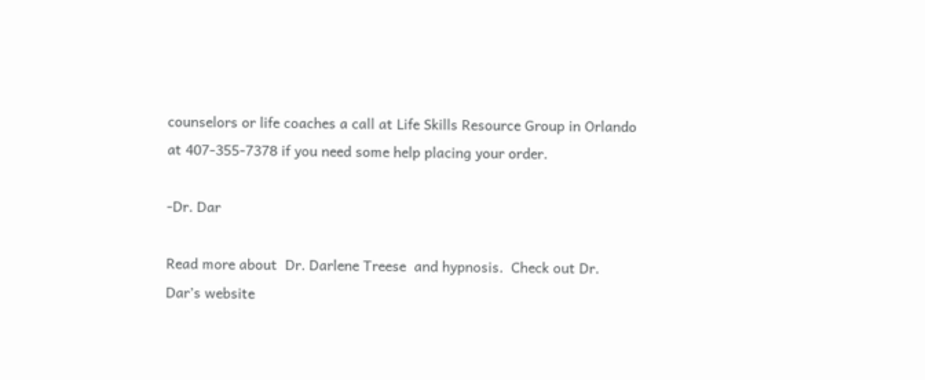counselors or life coaches a call at Life Skills Resource Group in Orlando at 407-355-7378 if you need some help placing your order.

-Dr. Dar

Read more about  Dr. Darlene Treese  and hypnosis.  Check out Dr. Dar’s website